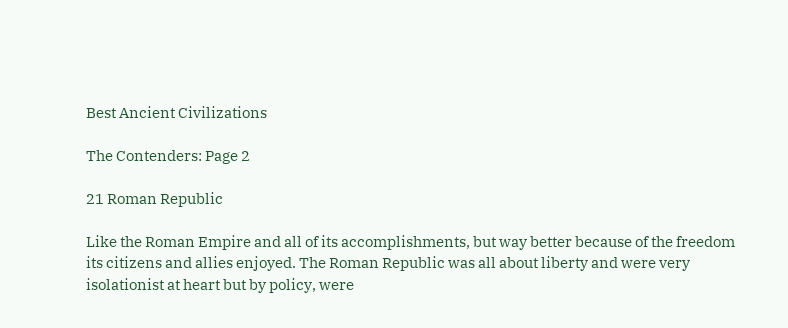Best Ancient Civilizations

The Contenders: Page 2

21 Roman Republic

Like the Roman Empire and all of its accomplishments, but way better because of the freedom its citizens and allies enjoyed. The Roman Republic was all about liberty and were very isolationist at heart but by policy, were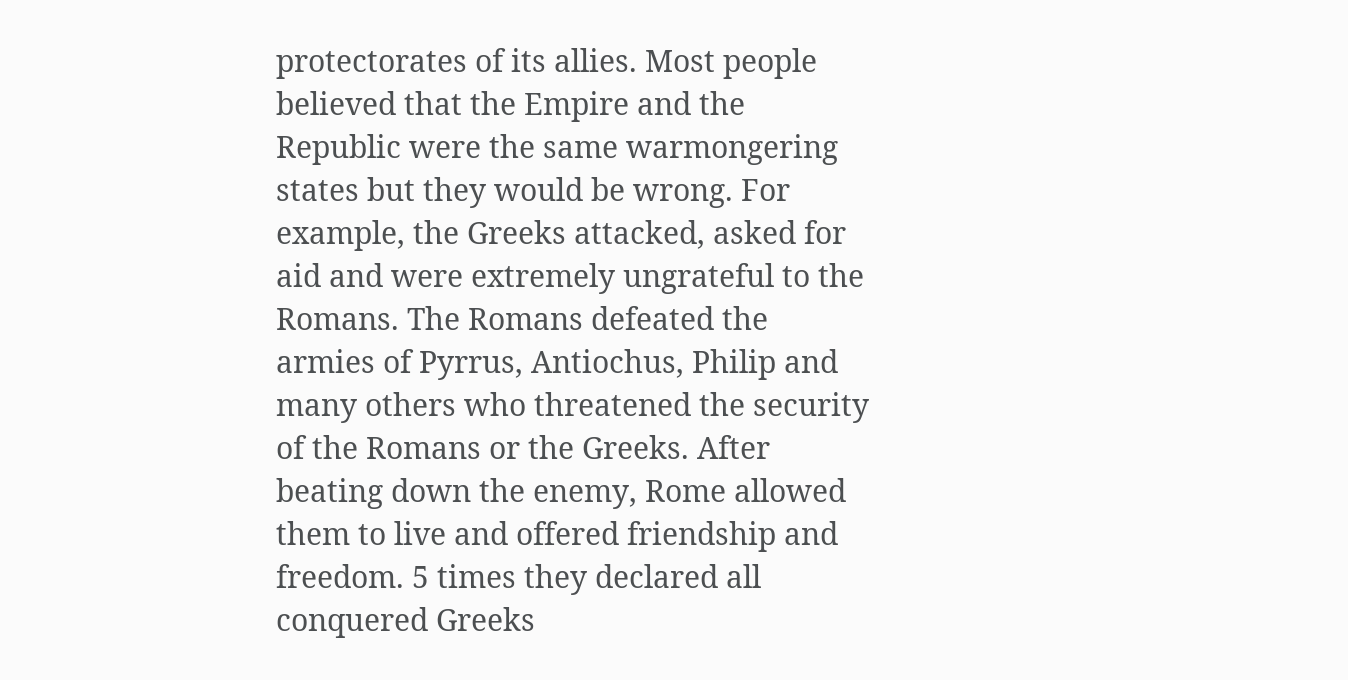protectorates of its allies. Most people believed that the Empire and the Republic were the same warmongering states but they would be wrong. For example, the Greeks attacked, asked for aid and were extremely ungrateful to the Romans. The Romans defeated the armies of Pyrrus, Antiochus, Philip and many others who threatened the security of the Romans or the Greeks. After beating down the enemy, Rome allowed them to live and offered friendship and freedom. 5 times they declared all conquered Greeks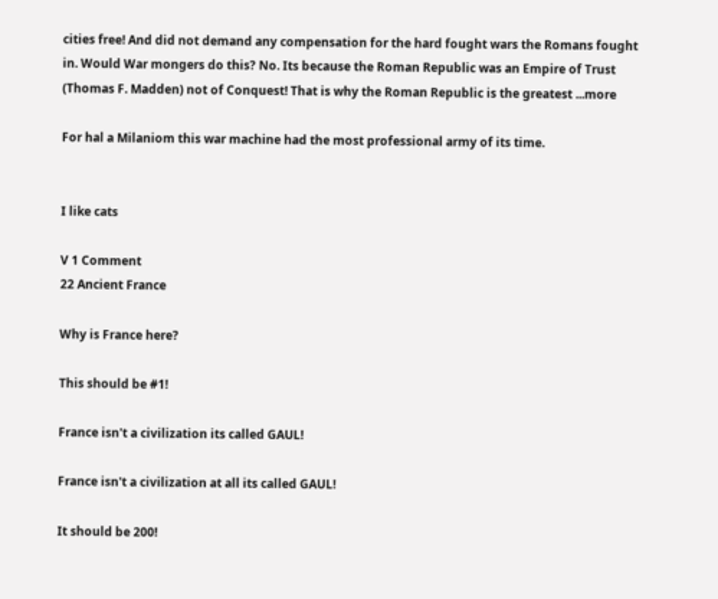cities free! And did not demand any compensation for the hard fought wars the Romans fought in. Would War mongers do this? No. Its because the Roman Republic was an Empire of Trust (Thomas F. Madden) not of Conquest! That is why the Roman Republic is the greatest ...more

For hal a Milaniom this war machine had the most professional army of its time.


I like cats

V 1 Comment
22 Ancient France

Why is France here?

This should be #1!

France isn't a civilization its called GAUL!

France isn't a civilization at all its called GAUL!

It should be 200!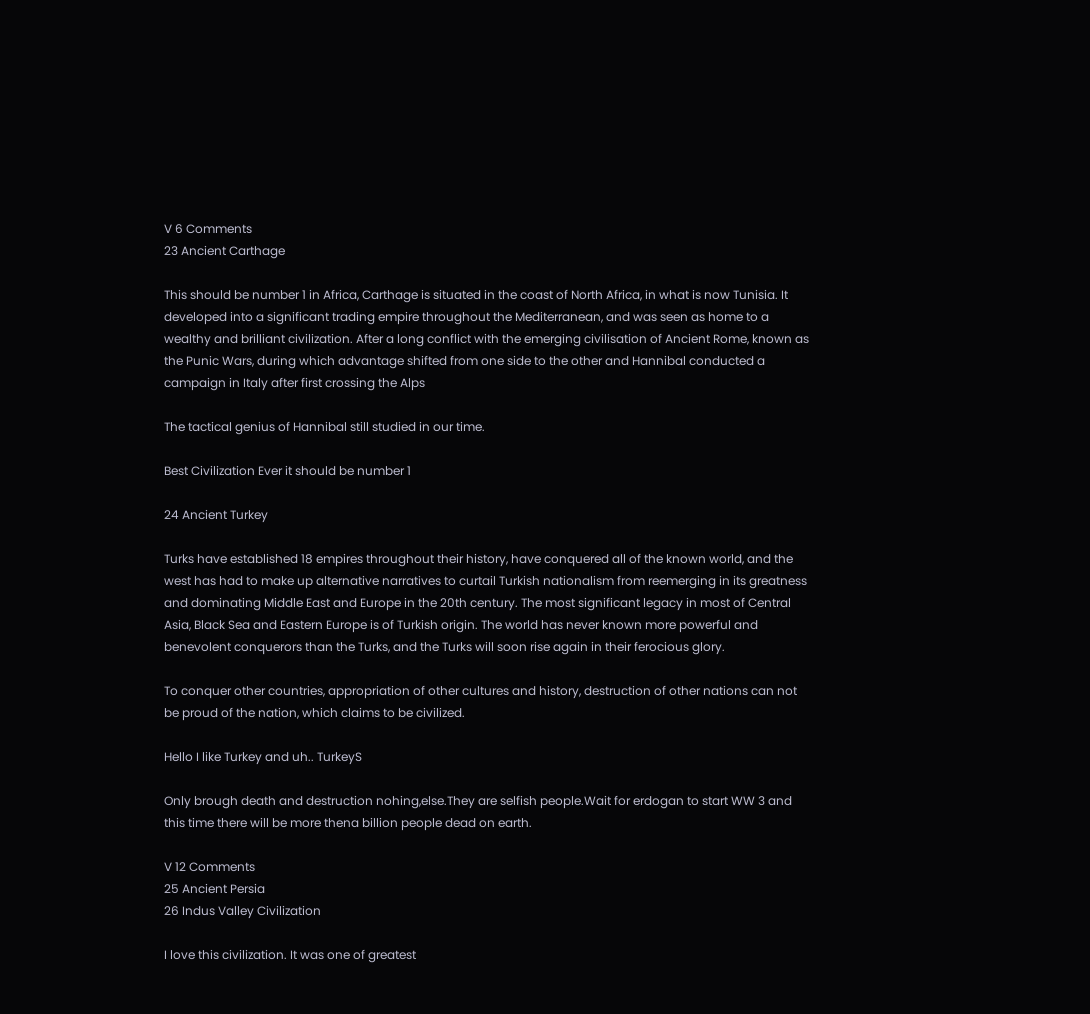V 6 Comments
23 Ancient Carthage

This should be number 1 in Africa, Carthage is situated in the coast of North Africa, in what is now Tunisia. It developed into a significant trading empire throughout the Mediterranean, and was seen as home to a wealthy and brilliant civilization. After a long conflict with the emerging civilisation of Ancient Rome, known as the Punic Wars, during which advantage shifted from one side to the other and Hannibal conducted a campaign in Italy after first crossing the Alps

The tactical genius of Hannibal still studied in our time.

Best Civilization Ever it should be number 1

24 Ancient Turkey

Turks have established 18 empires throughout their history, have conquered all of the known world, and the west has had to make up alternative narratives to curtail Turkish nationalism from reemerging in its greatness and dominating Middle East and Europe in the 20th century. The most significant legacy in most of Central Asia, Black Sea and Eastern Europe is of Turkish origin. The world has never known more powerful and benevolent conquerors than the Turks, and the Turks will soon rise again in their ferocious glory.

To conquer other countries, appropriation of other cultures and history, destruction of other nations can not be proud of the nation, which claims to be civilized.

Hello I like Turkey and uh.. TurkeyS

Only brough death and destruction nohing,else.They are selfish people.Wait for erdogan to start WW 3 and this time there will be more thena billion people dead on earth.

V 12 Comments
25 Ancient Persia
26 Indus Valley Civilization

I love this civilization. It was one of greatest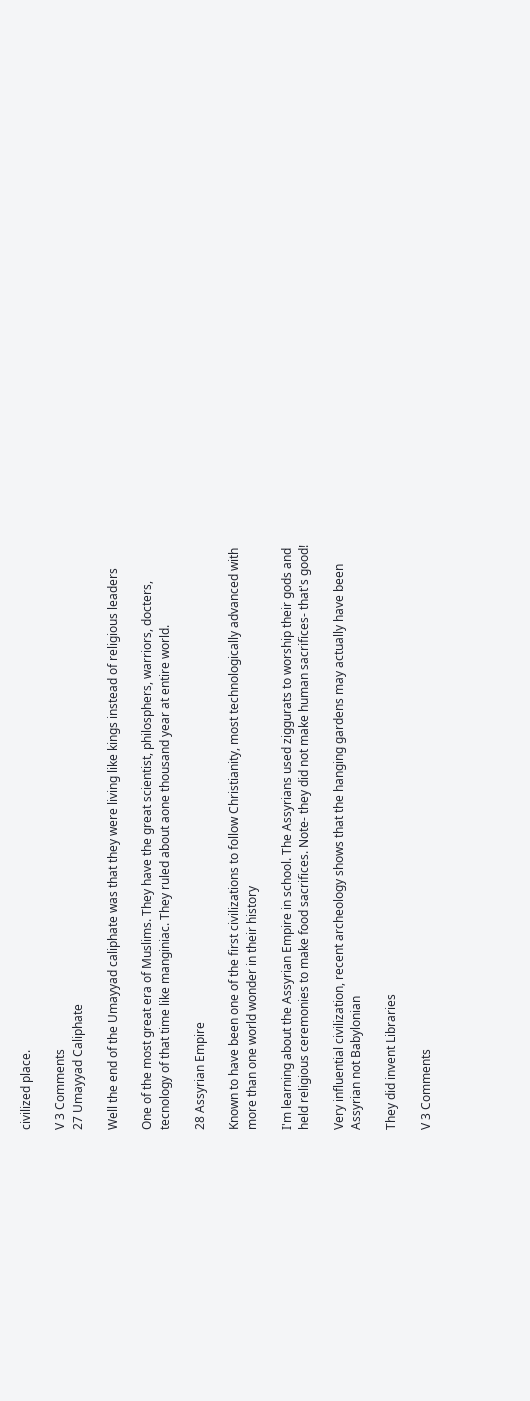civilized place.

V 3 Comments
27 Umayyad Caliphate

Well the end of the Umayyad caliphate was that they were living like kings instead of religious leaders

One of the most great era of Muslims. They have the great scientist, philosphers, warriors, docters, tecnology of that time like manginiac. They ruled about aone thousand year at entire world.

28 Assyrian Empire

Known to have been one of the first civilizations to follow Christianity, most technologically advanced with more than one world wonder in their history

I'm learning about the Assyrian Empire in school. The Assyrians used ziggurats to worship their gods and held religious ceremonies to make food sacrifices. Note- they did not make human sacrifices- that's good!

Very influential civilization, recent archeology shows that the hanging gardens may actually have been Assyrian not Babylonian

They did invent Libraries

V 3 Comments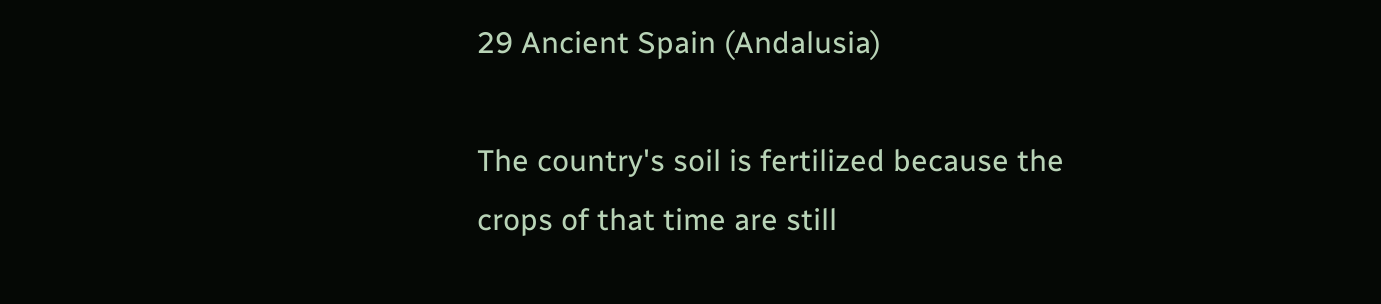29 Ancient Spain (Andalusia)

The country's soil is fertilized because the crops of that time are still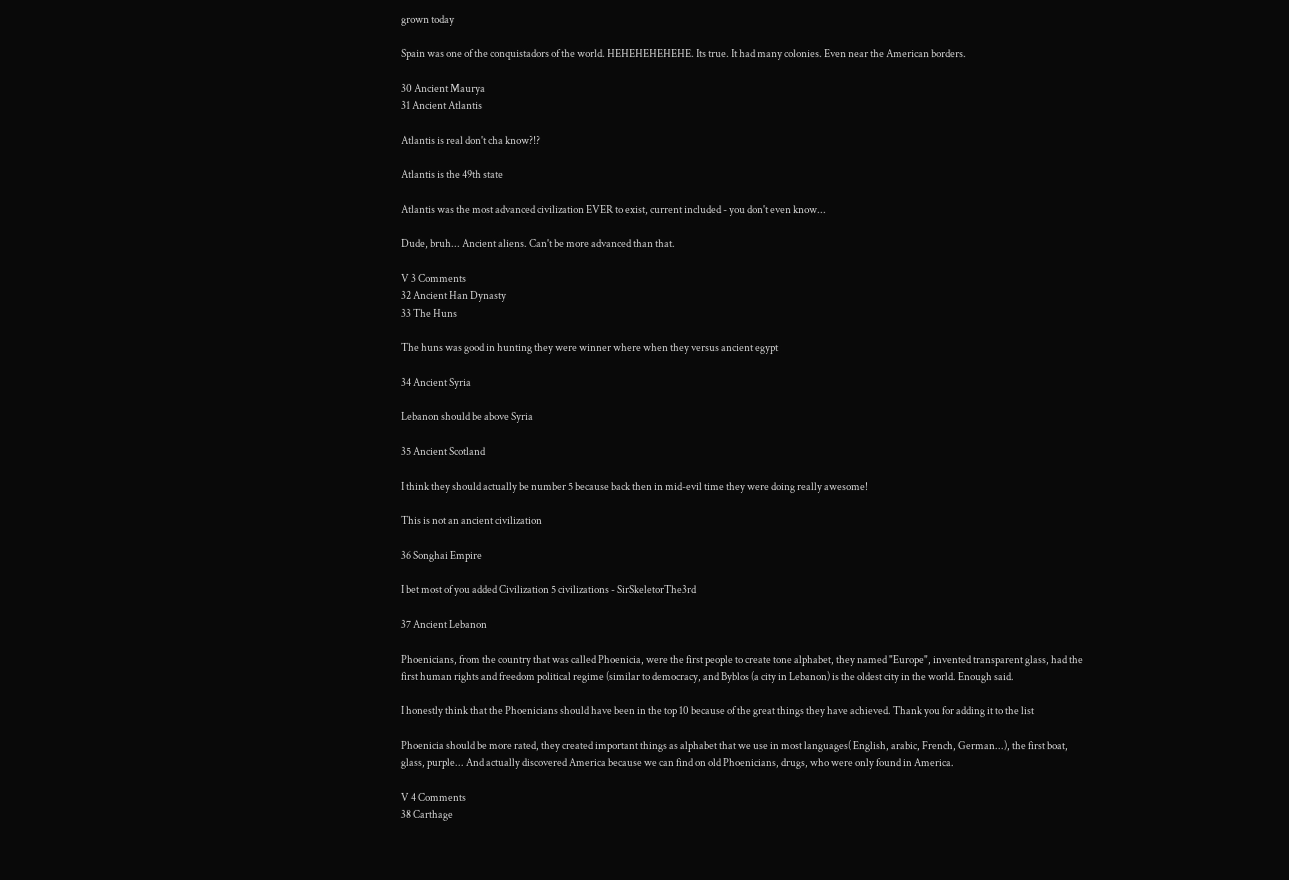grown today

Spain was one of the conquistadors of the world. HEHEHEHEHEHE. Its true. It had many colonies. Even near the American borders.

30 Ancient Maurya
31 Ancient Atlantis

Atlantis is real don't cha know?!?

Atlantis is the 49th state

Atlantis was the most advanced civilization EVER to exist, current included - you don't even know...

Dude, bruh... Ancient aliens. Can't be more advanced than that.

V 3 Comments
32 Ancient Han Dynasty
33 The Huns

The huns was good in hunting they were winner where when they versus ancient egypt

34 Ancient Syria

Lebanon should be above Syria

35 Ancient Scotland

I think they should actually be number 5 because back then in mid-evil time they were doing really awesome!

This is not an ancient civilization

36 Songhai Empire

I bet most of you added Civilization 5 civilizations - SirSkeletorThe3rd

37 Ancient Lebanon

Phoenicians, from the country that was called Phoenicia, were the first people to create tone alphabet, they named "Europe", invented transparent glass, had the first human rights and freedom political regime (similar to democracy, and Byblos (a city in Lebanon) is the oldest city in the world. Enough said.

I honestly think that the Phoenicians should have been in the top 10 because of the great things they have achieved. Thank you for adding it to the list

Phoenicia should be more rated, they created important things as alphabet that we use in most languages( English, arabic, French, German...), the first boat, glass, purple... And actually discovered America because we can find on old Phoenicians, drugs, who were only found in America.

V 4 Comments
38 Carthage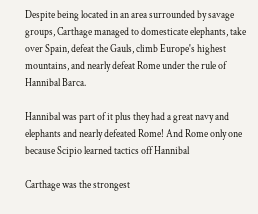Despite being located in an area surrounded by savage groups, Carthage managed to domesticate elephants, take over Spain, defeat the Gauls, climb Europe's highest mountains, and nearly defeat Rome under the rule of Hannibal Barca.

Hannibal was part of it plus they had a great navy and elephants and nearly defeated Rome! And Rome only one because Scipio learned tactics off Hannibal

Carthage was the strongest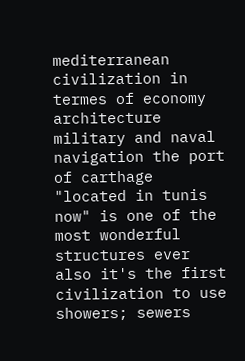mediterranean civilization in termes of economy architecture military and naval navigation the port of carthage "located in tunis now" is one of the most wonderful structures ever also it's the first civilization to use showers; sewers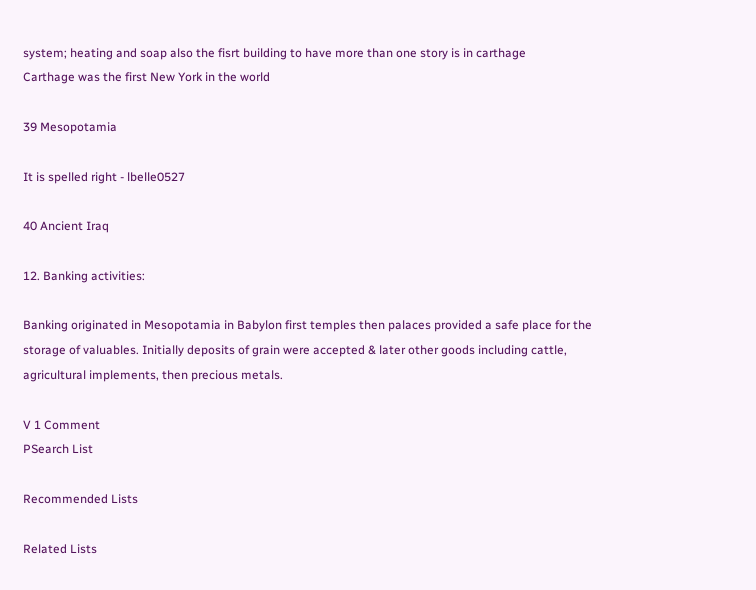system; heating and soap also the fisrt building to have more than one story is in carthage
Carthage was the first New York in the world

39 Mesopotamia

It is spelled right - lbelle0527

40 Ancient Iraq

12. Banking activities:

Banking originated in Mesopotamia in Babylon first temples then palaces provided a safe place for the storage of valuables. Initially deposits of grain were accepted & later other goods including cattle, agricultural implements, then precious metals.

V 1 Comment
PSearch List

Recommended Lists

Related Lists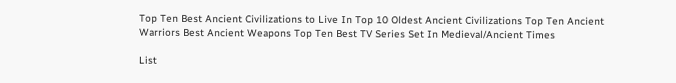Top Ten Best Ancient Civilizations to Live In Top 10 Oldest Ancient Civilizations Top Ten Ancient Warriors Best Ancient Weapons Top Ten Best TV Series Set In Medieval/Ancient Times

List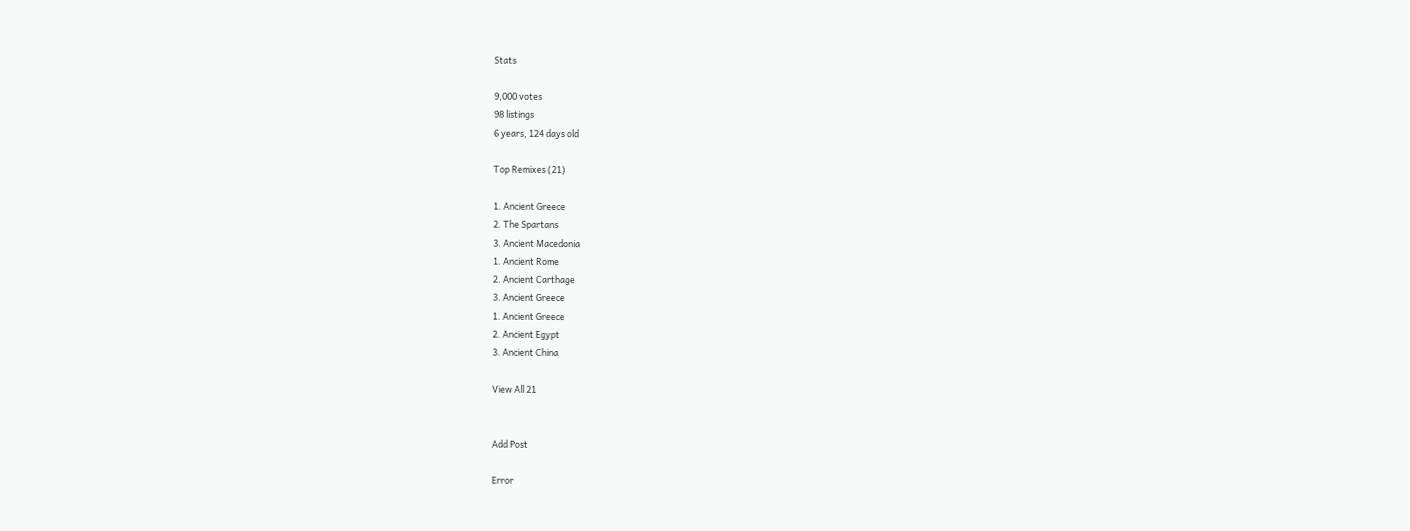Stats

9,000 votes
98 listings
6 years, 124 days old

Top Remixes (21)

1. Ancient Greece
2. The Spartans
3. Ancient Macedonia
1. Ancient Rome
2. Ancient Carthage
3. Ancient Greece
1. Ancient Greece
2. Ancient Egypt
3. Ancient China

View All 21


Add Post

Error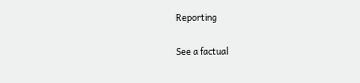Reporting

See a factual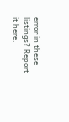error in these listings? Report it here.